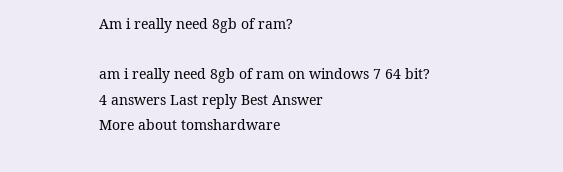Am i really need 8gb of ram?

am i really need 8gb of ram on windows 7 64 bit?
4 answers Last reply Best Answer
More about tomshardware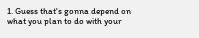1. Guess that's gonna depend on what you plan to do with your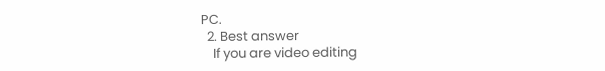PC.
  2. Best answer
    If you are video editing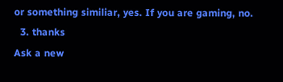or something similiar, yes. If you are gaming, no.
  3. thanks
Ask a new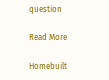question

Read More

Homebuilt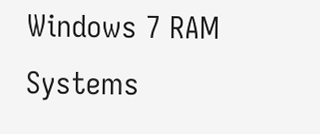Windows 7 RAM Systems